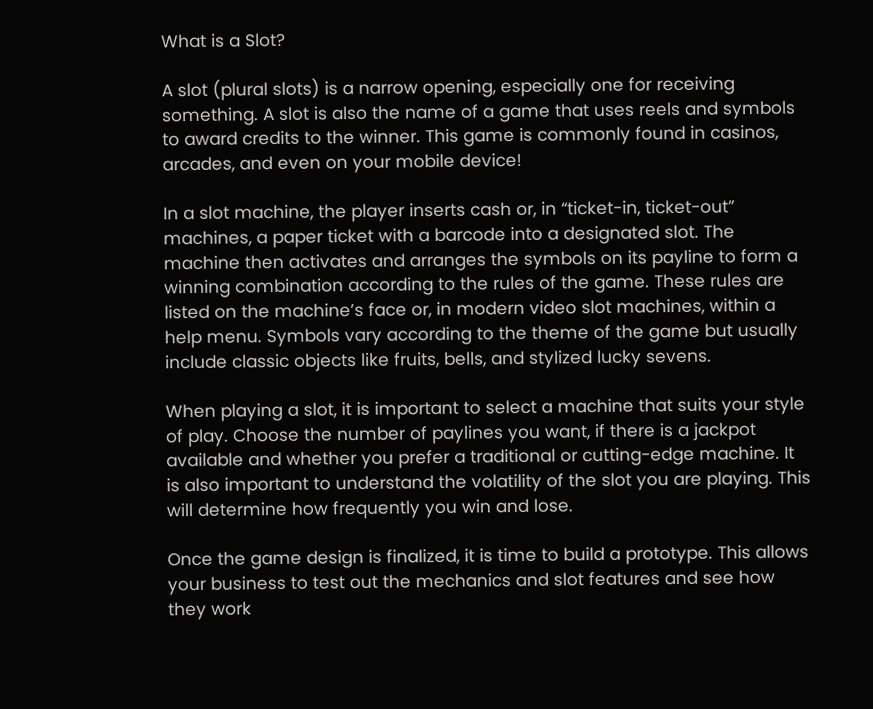What is a Slot?

A slot (plural slots) is a narrow opening, especially one for receiving something. A slot is also the name of a game that uses reels and symbols to award credits to the winner. This game is commonly found in casinos, arcades, and even on your mobile device!

In a slot machine, the player inserts cash or, in “ticket-in, ticket-out” machines, a paper ticket with a barcode into a designated slot. The machine then activates and arranges the symbols on its payline to form a winning combination according to the rules of the game. These rules are listed on the machine’s face or, in modern video slot machines, within a help menu. Symbols vary according to the theme of the game but usually include classic objects like fruits, bells, and stylized lucky sevens.

When playing a slot, it is important to select a machine that suits your style of play. Choose the number of paylines you want, if there is a jackpot available and whether you prefer a traditional or cutting-edge machine. It is also important to understand the volatility of the slot you are playing. This will determine how frequently you win and lose.

Once the game design is finalized, it is time to build a prototype. This allows your business to test out the mechanics and slot features and see how they work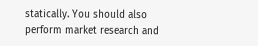statically. You should also perform market research and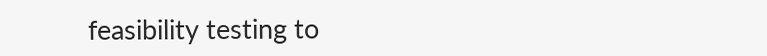feasibility testing to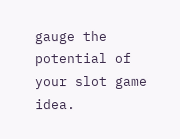gauge the potential of your slot game idea.